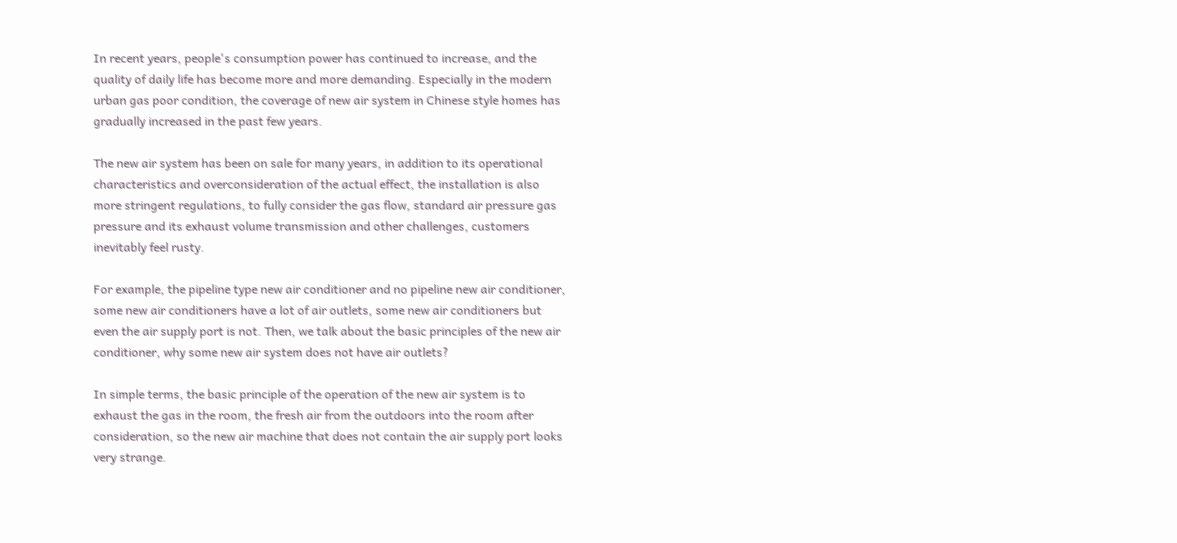In recent years, people's consumption power has continued to increase, and the quality of daily life has become more and more demanding. Especially in the modern urban gas poor condition, the coverage of new air system in Chinese style homes has gradually increased in the past few years.

The new air system has been on sale for many years, in addition to its operational characteristics and overconsideration of the actual effect, the installation is also more stringent regulations, to fully consider the gas flow, standard air pressure gas pressure and its exhaust volume transmission and other challenges, customers inevitably feel rusty.

For example, the pipeline type new air conditioner and no pipeline new air conditioner, some new air conditioners have a lot of air outlets, some new air conditioners but even the air supply port is not. Then, we talk about the basic principles of the new air conditioner, why some new air system does not have air outlets?

In simple terms, the basic principle of the operation of the new air system is to exhaust the gas in the room, the fresh air from the outdoors into the room after consideration, so the new air machine that does not contain the air supply port looks very strange.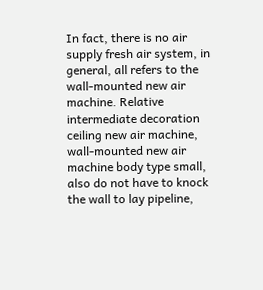In fact, there is no air supply fresh air system, in general, all refers to the wall-mounted new air machine. Relative intermediate decoration ceiling new air machine, wall-mounted new air machine body type small, also do not have to knock the wall to lay pipeline,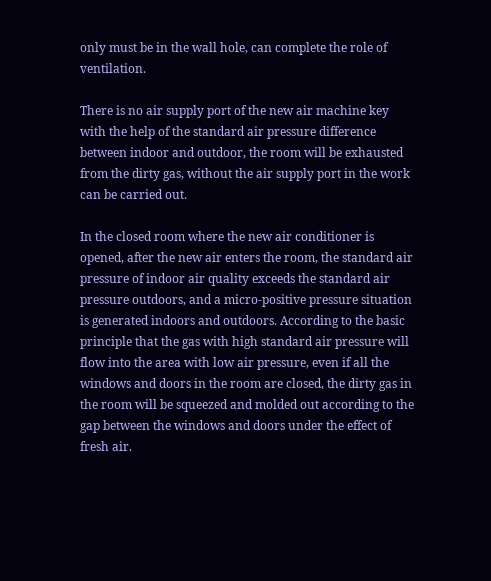only must be in the wall hole, can complete the role of ventilation.

There is no air supply port of the new air machine key with the help of the standard air pressure difference between indoor and outdoor, the room will be exhausted from the dirty gas, without the air supply port in the work can be carried out.

In the closed room where the new air conditioner is opened, after the new air enters the room, the standard air pressure of indoor air quality exceeds the standard air pressure outdoors, and a micro-positive pressure situation is generated indoors and outdoors. According to the basic principle that the gas with high standard air pressure will flow into the area with low air pressure, even if all the windows and doors in the room are closed, the dirty gas in the room will be squeezed and molded out according to the gap between the windows and doors under the effect of fresh air.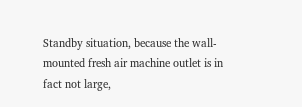Standby situation, because the wall-mounted fresh air machine outlet is in fact not large,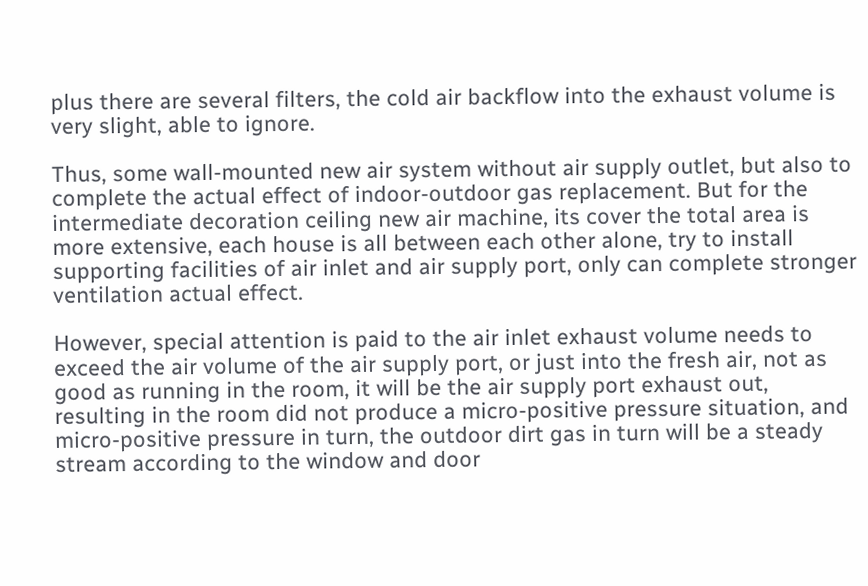plus there are several filters, the cold air backflow into the exhaust volume is very slight, able to ignore.

Thus, some wall-mounted new air system without air supply outlet, but also to complete the actual effect of indoor-outdoor gas replacement. But for the intermediate decoration ceiling new air machine, its cover the total area is more extensive, each house is all between each other alone, try to install supporting facilities of air inlet and air supply port, only can complete stronger ventilation actual effect.

However, special attention is paid to the air inlet exhaust volume needs to exceed the air volume of the air supply port, or just into the fresh air, not as good as running in the room, it will be the air supply port exhaust out, resulting in the room did not produce a micro-positive pressure situation, and micro-positive pressure in turn, the outdoor dirt gas in turn will be a steady stream according to the window and door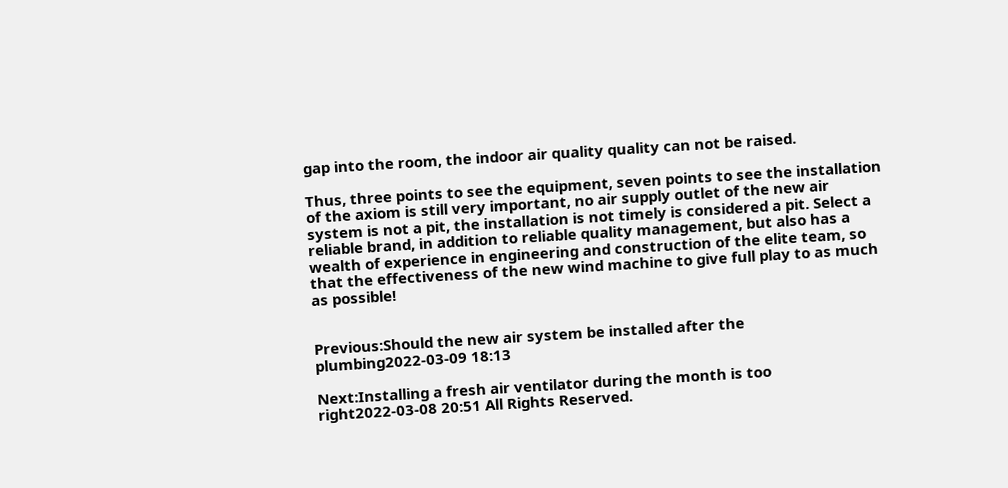gap into the room, the indoor air quality quality can not be raised.

Thus, three points to see the equipment, seven points to see the installation of the axiom is still very important, no air supply outlet of the new air system is not a pit, the installation is not timely is considered a pit. Select a reliable brand, in addition to reliable quality management, but also has a wealth of experience in engineering and construction of the elite team, so that the effectiveness of the new wind machine to give full play to as much as possible!


Previous:Should the new air system be installed after the plumbing2022-03-09 18:13

Next:Installing a fresh air ventilator during the month is too right2022-03-08 20:51 All Rights Reserved.